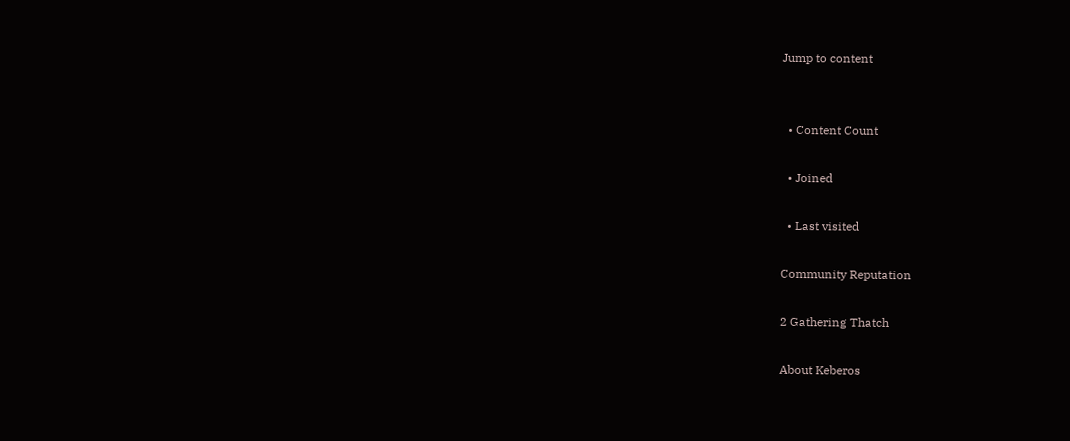Jump to content


  • Content Count

  • Joined

  • Last visited

Community Reputation

2 Gathering Thatch

About Keberos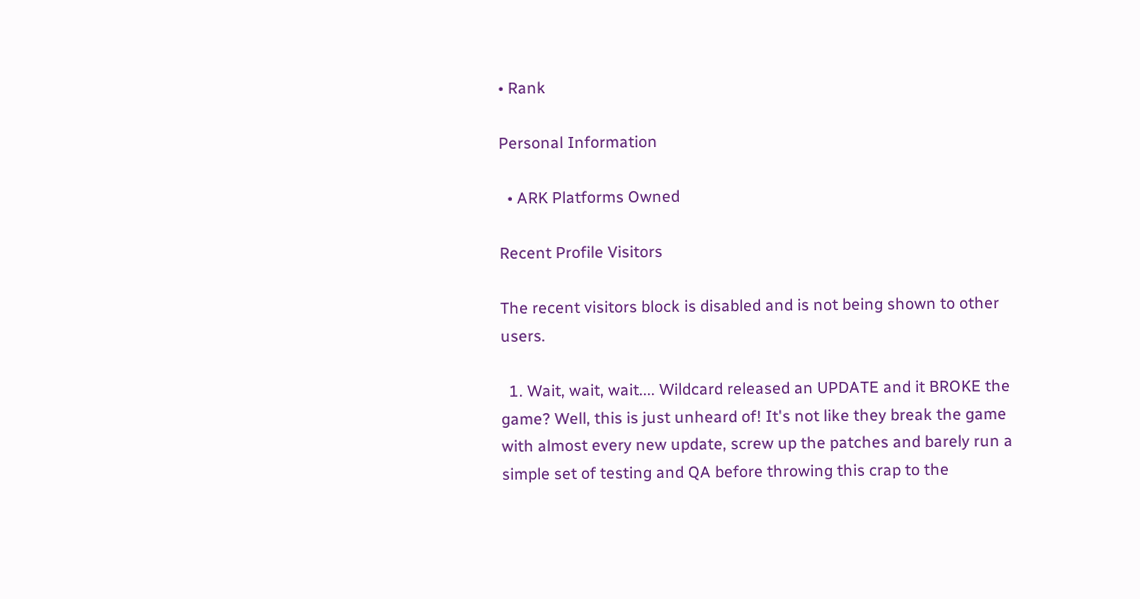• Rank

Personal Information

  • ARK Platforms Owned

Recent Profile Visitors

The recent visitors block is disabled and is not being shown to other users.

  1. Wait, wait, wait.... Wildcard released an UPDATE and it BROKE the game? Well, this is just unheard of! It's not like they break the game with almost every new update, screw up the patches and barely run a simple set of testing and QA before throwing this crap to the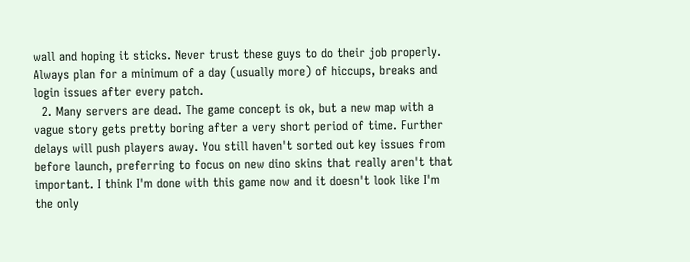wall and hoping it sticks. Never trust these guys to do their job properly. Always plan for a minimum of a day (usually more) of hiccups, breaks and login issues after every patch.
  2. Many servers are dead. The game concept is ok, but a new map with a vague story gets pretty boring after a very short period of time. Further delays will push players away. You still haven't sorted out key issues from before launch, preferring to focus on new dino skins that really aren't that important. I think I'm done with this game now and it doesn't look like I'm the only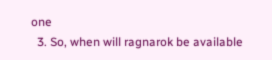one
  3. So, when will ragnarok be available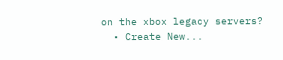on the xbox legacy servers?
  • Create New...